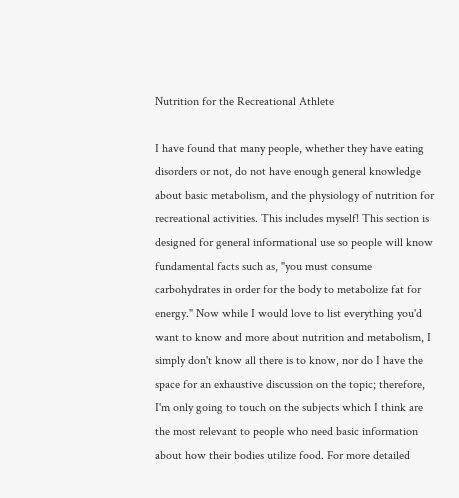Nutrition for the Recreational Athlete

I have found that many people, whether they have eating disorders or not, do not have enough general knowledge about basic metabolism, and the physiology of nutrition for recreational activities. This includes myself! This section is designed for general informational use so people will know fundamental facts such as, "you must consume carbohydrates in order for the body to metabolize fat for energy." Now while I would love to list everything you'd want to know and more about nutrition and metabolism, I simply don't know all there is to know, nor do I have the space for an exhaustive discussion on the topic; therefore, I'm only going to touch on the subjects which I think are the most relevant to people who need basic information about how their bodies utilize food. For more detailed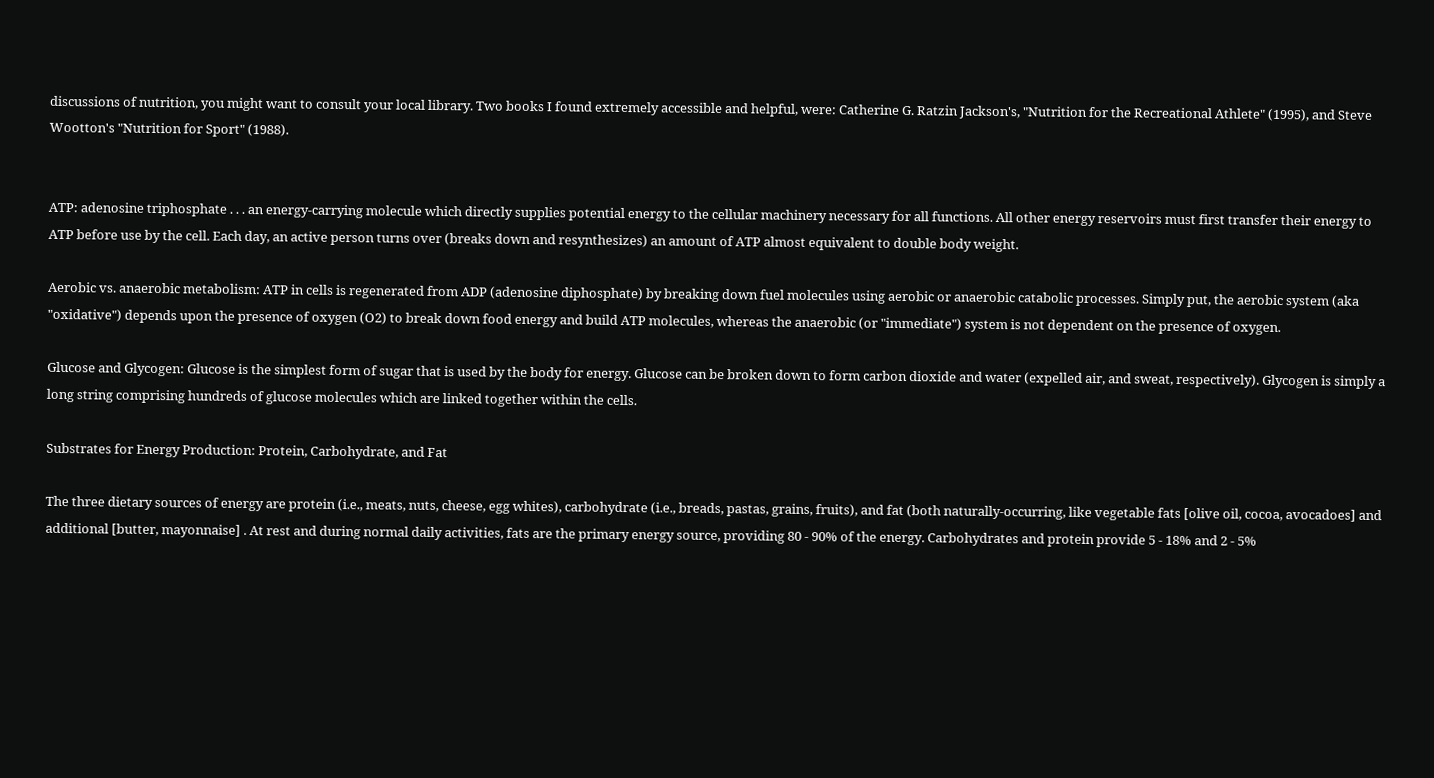discussions of nutrition, you might want to consult your local library. Two books I found extremely accessible and helpful, were: Catherine G. Ratzin Jackson's, "Nutrition for the Recreational Athlete" (1995), and Steve Wootton's "Nutrition for Sport" (1988).


ATP: adenosine triphosphate . . . an energy-carrying molecule which directly supplies potential energy to the cellular machinery necessary for all functions. All other energy reservoirs must first transfer their energy to ATP before use by the cell. Each day, an active person turns over (breaks down and resynthesizes) an amount of ATP almost equivalent to double body weight.

Aerobic vs. anaerobic metabolism: ATP in cells is regenerated from ADP (adenosine diphosphate) by breaking down fuel molecules using aerobic or anaerobic catabolic processes. Simply put, the aerobic system (aka "oxidative") depends upon the presence of oxygen (O2) to break down food energy and build ATP molecules, whereas the anaerobic (or "immediate") system is not dependent on the presence of oxygen.

Glucose and Glycogen: Glucose is the simplest form of sugar that is used by the body for energy. Glucose can be broken down to form carbon dioxide and water (expelled air, and sweat, respectively). Glycogen is simply a long string comprising hundreds of glucose molecules which are linked together within the cells.

Substrates for Energy Production: Protein, Carbohydrate, and Fat

The three dietary sources of energy are protein (i.e., meats, nuts, cheese, egg whites), carbohydrate (i.e., breads, pastas, grains, fruits), and fat (both naturally-occurring, like vegetable fats [olive oil, cocoa, avocadoes] and additional [butter, mayonnaise] . At rest and during normal daily activities, fats are the primary energy source, providing 80 - 90% of the energy. Carbohydrates and protein provide 5 - 18% and 2 - 5%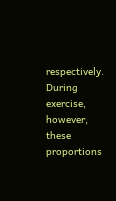respectively. During exercise, however, these proportions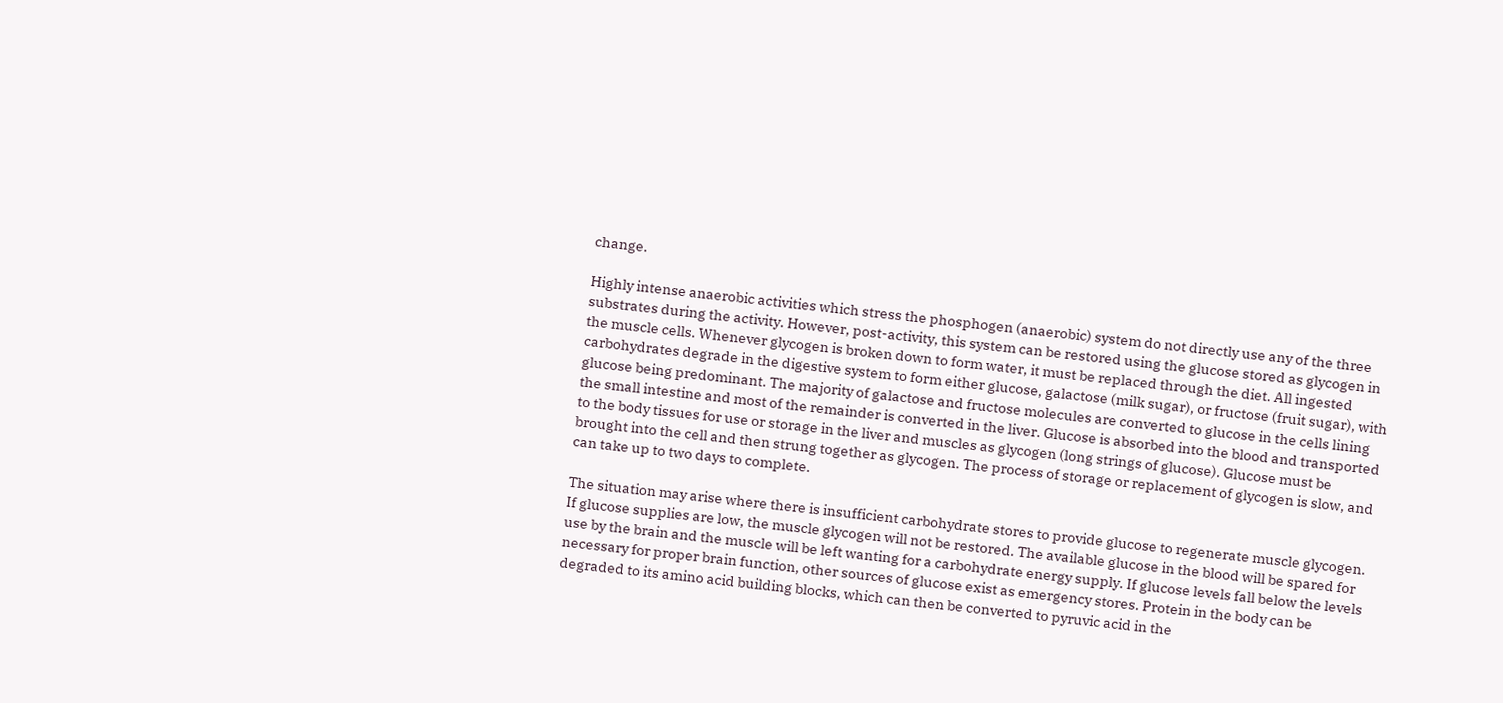change.

Highly intense anaerobic activities which stress the phosphogen (anaerobic) system do not directly use any of the three substrates during the activity. However, post-activity, this system can be restored using the glucose stored as glycogen in the muscle cells. Whenever glycogen is broken down to form water, it must be replaced through the diet. All ingested carbohydrates degrade in the digestive system to form either glucose, galactose (milk sugar), or fructose (fruit sugar), with glucose being predominant. The majority of galactose and fructose molecules are converted to glucose in the cells lining the small intestine and most of the remainder is converted in the liver. Glucose is absorbed into the blood and transported to the body tissues for use or storage in the liver and muscles as glycogen (long strings of glucose). Glucose must be brought into the cell and then strung together as glycogen. The process of storage or replacement of glycogen is slow, and can take up to two days to complete.

The situation may arise where there is insufficient carbohydrate stores to provide glucose to regenerate muscle glycogen. If glucose supplies are low, the muscle glycogen will not be restored. The available glucose in the blood will be spared for use by the brain and the muscle will be left wanting for a carbohydrate energy supply. If glucose levels fall below the levels necessary for proper brain function, other sources of glucose exist as emergency stores. Protein in the body can be degraded to its amino acid building blocks, which can then be converted to pyruvic acid in the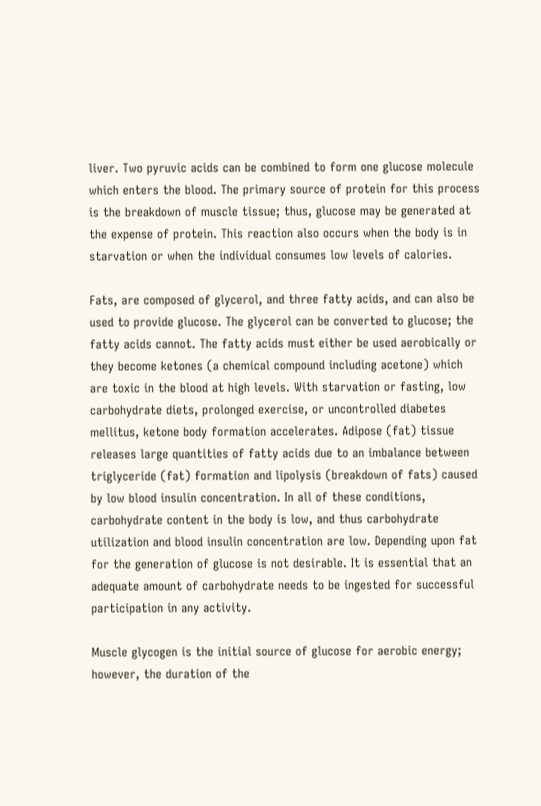liver. Two pyruvic acids can be combined to form one glucose molecule which enters the blood. The primary source of protein for this process is the breakdown of muscle tissue; thus, glucose may be generated at the expense of protein. This reaction also occurs when the body is in starvation or when the individual consumes low levels of calories.

Fats, are composed of glycerol, and three fatty acids, and can also be used to provide glucose. The glycerol can be converted to glucose; the fatty acids cannot. The fatty acids must either be used aerobically or they become ketones (a chemical compound including acetone) which are toxic in the blood at high levels. With starvation or fasting, low carbohydrate diets, prolonged exercise, or uncontrolled diabetes mellitus, ketone body formation accelerates. Adipose (fat) tissue releases large quantities of fatty acids due to an imbalance between triglyceride (fat) formation and lipolysis (breakdown of fats) caused by low blood insulin concentration. In all of these conditions, carbohydrate content in the body is low, and thus carbohydrate utilization and blood insulin concentration are low. Depending upon fat for the generation of glucose is not desirable. It is essential that an adequate amount of carbohydrate needs to be ingested for successful participation in any activity.

Muscle glycogen is the initial source of glucose for aerobic energy; however, the duration of the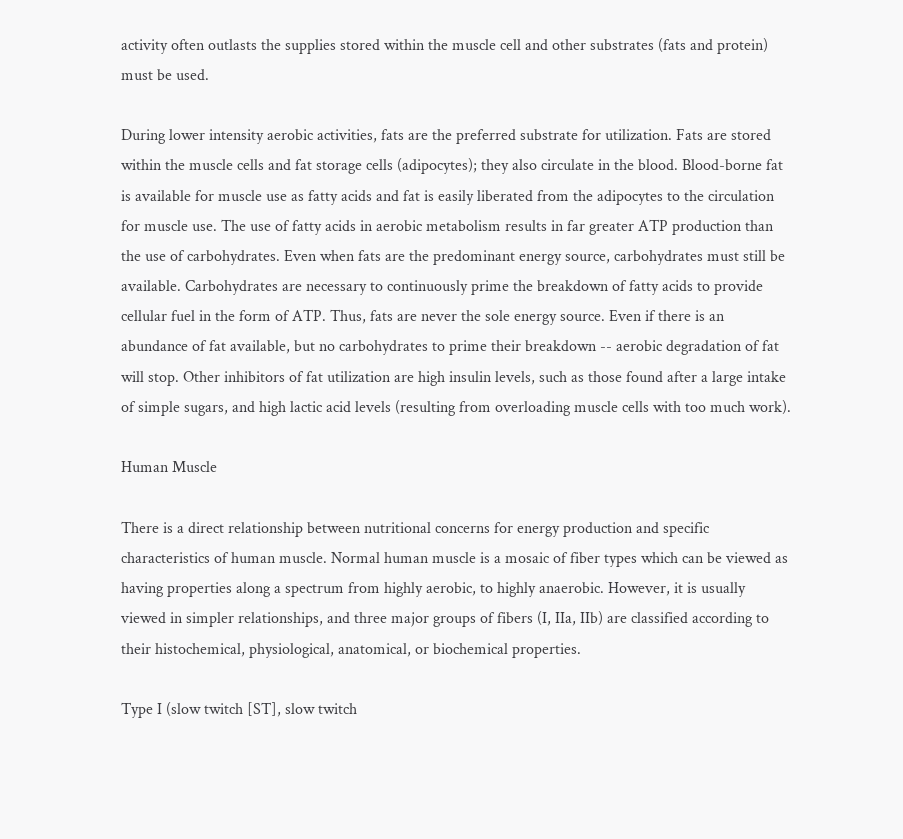activity often outlasts the supplies stored within the muscle cell and other substrates (fats and protein) must be used.

During lower intensity aerobic activities, fats are the preferred substrate for utilization. Fats are stored within the muscle cells and fat storage cells (adipocytes); they also circulate in the blood. Blood-borne fat is available for muscle use as fatty acids and fat is easily liberated from the adipocytes to the circulation for muscle use. The use of fatty acids in aerobic metabolism results in far greater ATP production than the use of carbohydrates. Even when fats are the predominant energy source, carbohydrates must still be available. Carbohydrates are necessary to continuously prime the breakdown of fatty acids to provide cellular fuel in the form of ATP. Thus, fats are never the sole energy source. Even if there is an abundance of fat available, but no carbohydrates to prime their breakdown -- aerobic degradation of fat will stop. Other inhibitors of fat utilization are high insulin levels, such as those found after a large intake of simple sugars, and high lactic acid levels (resulting from overloading muscle cells with too much work).

Human Muscle

There is a direct relationship between nutritional concerns for energy production and specific characteristics of human muscle. Normal human muscle is a mosaic of fiber types which can be viewed as having properties along a spectrum from highly aerobic, to highly anaerobic. However, it is usually viewed in simpler relationships, and three major groups of fibers (I, IIa, IIb) are classified according to their histochemical, physiological, anatomical, or biochemical properties.

Type I (slow twitch [ST], slow twitch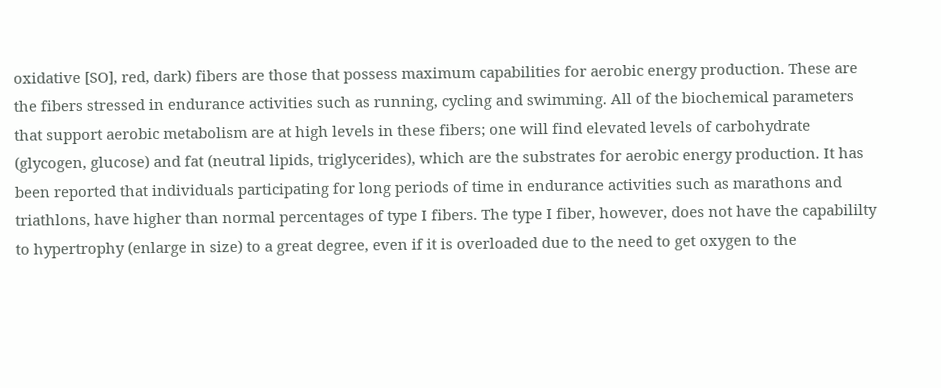oxidative [SO], red, dark) fibers are those that possess maximum capabilities for aerobic energy production. These are the fibers stressed in endurance activities such as running, cycling and swimming. All of the biochemical parameters that support aerobic metabolism are at high levels in these fibers; one will find elevated levels of carbohydrate (glycogen, glucose) and fat (neutral lipids, triglycerides), which are the substrates for aerobic energy production. It has been reported that individuals participating for long periods of time in endurance activities such as marathons and triathlons, have higher than normal percentages of type I fibers. The type I fiber, however, does not have the capabililty to hypertrophy (enlarge in size) to a great degree, even if it is overloaded due to the need to get oxygen to the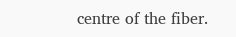centre of the fiber.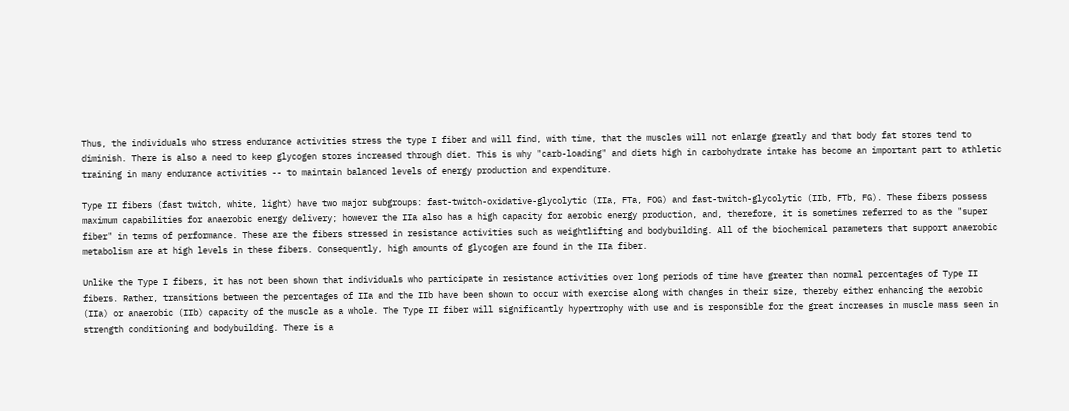Thus, the individuals who stress endurance activities stress the type I fiber and will find, with time, that the muscles will not enlarge greatly and that body fat stores tend to diminish. There is also a need to keep glycogen stores increased through diet. This is why "carb-loading" and diets high in carbohydrate intake has become an important part to athletic training in many endurance activities -- to maintain balanced levels of energy production and expenditure.

Type II fibers (fast twitch, white, light) have two major subgroups: fast-twitch-oxidative-glycolytic (IIa, FTa, FOG) and fast-twitch-glycolytic (IIb, FTb, FG). These fibers possess maximum capabilities for anaerobic energy delivery; however the IIa also has a high capacity for aerobic energy production, and, therefore, it is sometimes referred to as the "super fiber" in terms of performance. These are the fibers stressed in resistance activities such as weightlifting and bodybuilding. All of the biochemical parameters that support anaerobic metabolism are at high levels in these fibers. Consequently, high amounts of glycogen are found in the IIa fiber.

Unlike the Type I fibers, it has not been shown that individuals who participate in resistance activities over long periods of time have greater than normal percentages of Type II fibers. Rather, transitions between the percentages of IIa and the IIb have been shown to occur with exercise along with changes in their size, thereby either enhancing the aerobic (IIa) or anaerobic (IIb) capacity of the muscle as a whole. The Type II fiber will significantly hypertrophy with use and is responsible for the great increases in muscle mass seen in strength conditioning and bodybuilding. There is a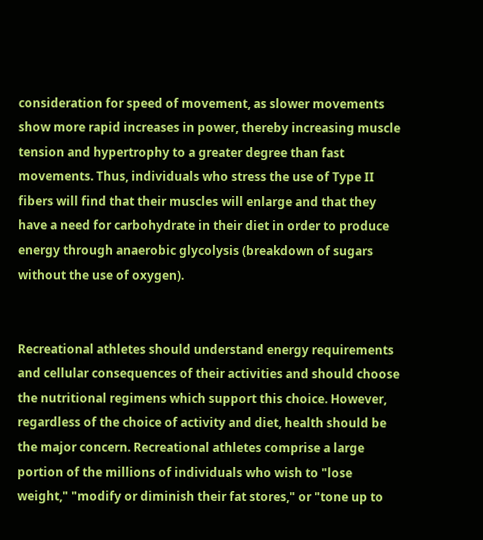consideration for speed of movement, as slower movements show more rapid increases in power, thereby increasing muscle tension and hypertrophy to a greater degree than fast movements. Thus, individuals who stress the use of Type II fibers will find that their muscles will enlarge and that they have a need for carbohydrate in their diet in order to produce energy through anaerobic glycolysis (breakdown of sugars without the use of oxygen).


Recreational athletes should understand energy requirements and cellular consequences of their activities and should choose the nutritional regimens which support this choice. However, regardless of the choice of activity and diet, health should be the major concern. Recreational athletes comprise a large portion of the millions of individuals who wish to "lose weight," "modify or diminish their fat stores," or "tone up to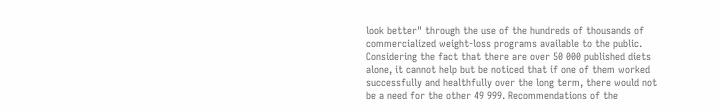look better" through the use of the hundreds of thousands of commercialized weight-loss programs available to the public. Considering the fact that there are over 50 000 published diets alone, it cannot help but be noticed that if one of them worked successfully and healthfully over the long term, there would not be a need for the other 49 999. Recommendations of the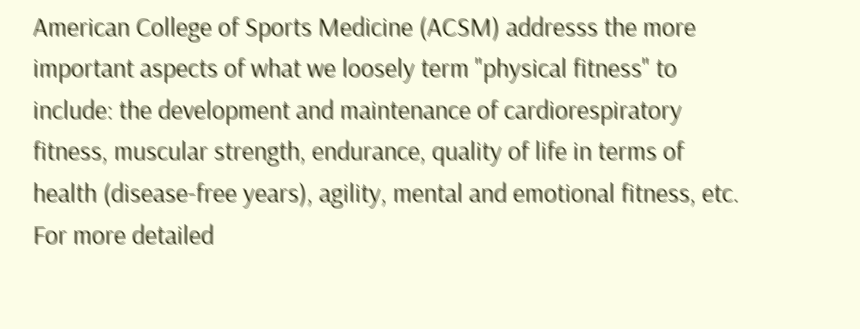American College of Sports Medicine (ACSM) addresss the more important aspects of what we loosely term "physical fitness" to include: the development and maintenance of cardiorespiratory fitness, muscular strength, endurance, quality of life in terms of health (disease-free years), agility, mental and emotional fitness, etc. For more detailed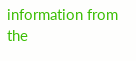information from the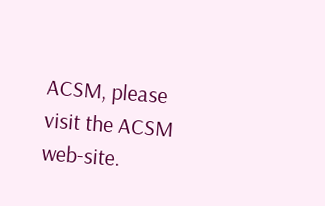ACSM, please visit the ACSM web-site.